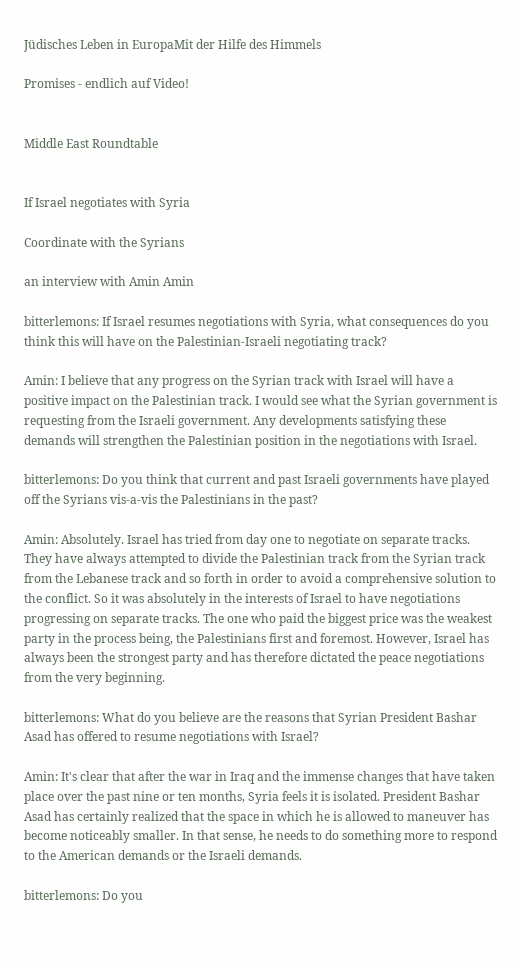Jüdisches Leben in EuropaMit der Hilfe des Himmels

Promises - endlich auf Video!


Middle East Roundtable


If Israel negotiates with Syria

Coordinate with the Syrians

an interview with Amin Amin

bitterlemons: If Israel resumes negotiations with Syria, what consequences do you think this will have on the Palestinian-Israeli negotiating track?

Amin: I believe that any progress on the Syrian track with Israel will have a positive impact on the Palestinian track. I would see what the Syrian government is requesting from the Israeli government. Any developments satisfying these demands will strengthen the Palestinian position in the negotiations with Israel.

bitterlemons: Do you think that current and past Israeli governments have played off the Syrians vis-a-vis the Palestinians in the past?

Amin: Absolutely. Israel has tried from day one to negotiate on separate tracks. They have always attempted to divide the Palestinian track from the Syrian track from the Lebanese track and so forth in order to avoid a comprehensive solution to the conflict. So it was absolutely in the interests of Israel to have negotiations progressing on separate tracks. The one who paid the biggest price was the weakest party in the process being, the Palestinians first and foremost. However, Israel has always been the strongest party and has therefore dictated the peace negotiations from the very beginning.

bitterlemons: What do you believe are the reasons that Syrian President Bashar Asad has offered to resume negotiations with Israel?

Amin: It's clear that after the war in Iraq and the immense changes that have taken place over the past nine or ten months, Syria feels it is isolated. President Bashar Asad has certainly realized that the space in which he is allowed to maneuver has become noticeably smaller. In that sense, he needs to do something more to respond to the American demands or the Israeli demands.

bitterlemons: Do you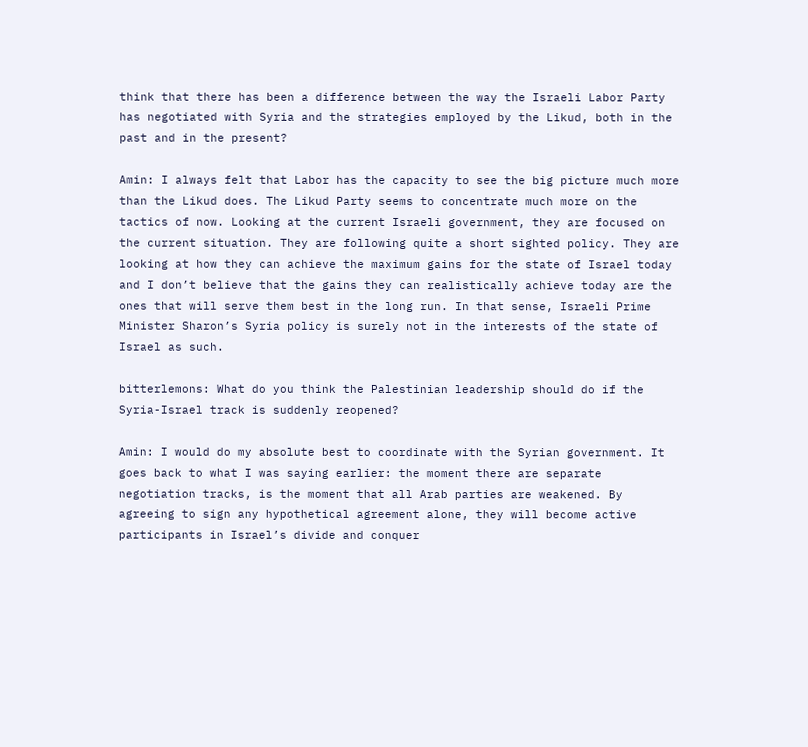think that there has been a difference between the way the Israeli Labor Party has negotiated with Syria and the strategies employed by the Likud, both in the past and in the present?

Amin: I always felt that Labor has the capacity to see the big picture much more than the Likud does. The Likud Party seems to concentrate much more on the tactics of now. Looking at the current Israeli government, they are focused on the current situation. They are following quite a short sighted policy. They are looking at how they can achieve the maximum gains for the state of Israel today and I don’t believe that the gains they can realistically achieve today are the ones that will serve them best in the long run. In that sense, Israeli Prime Minister Sharon’s Syria policy is surely not in the interests of the state of Israel as such.

bitterlemons: What do you think the Palestinian leadership should do if the Syria-Israel track is suddenly reopened?

Amin: I would do my absolute best to coordinate with the Syrian government. It goes back to what I was saying earlier: the moment there are separate negotiation tracks, is the moment that all Arab parties are weakened. By agreeing to sign any hypothetical agreement alone, they will become active participants in Israel’s divide and conquer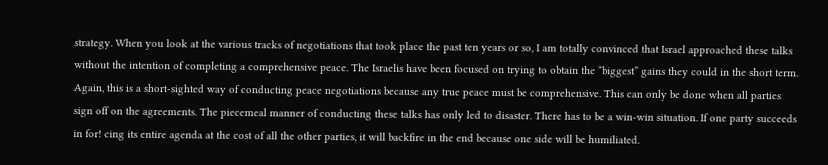strategy. When you look at the various tracks of negotiations that took place the past ten years or so, I am totally convinced that Israel approached these talks without the intention of completing a comprehensive peace. The Israelis have been focused on trying to obtain the “biggest” gains they could in the short term. Again, this is a short-sighted way of conducting peace negotiations because any true peace must be comprehensive. This can only be done when all parties sign off on the agreements. The piecemeal manner of conducting these talks has only led to disaster. There has to be a win-win situation. If one party succeeds in for! cing its entire agenda at the cost of all the other parties, it will backfire in the end because one side will be humiliated.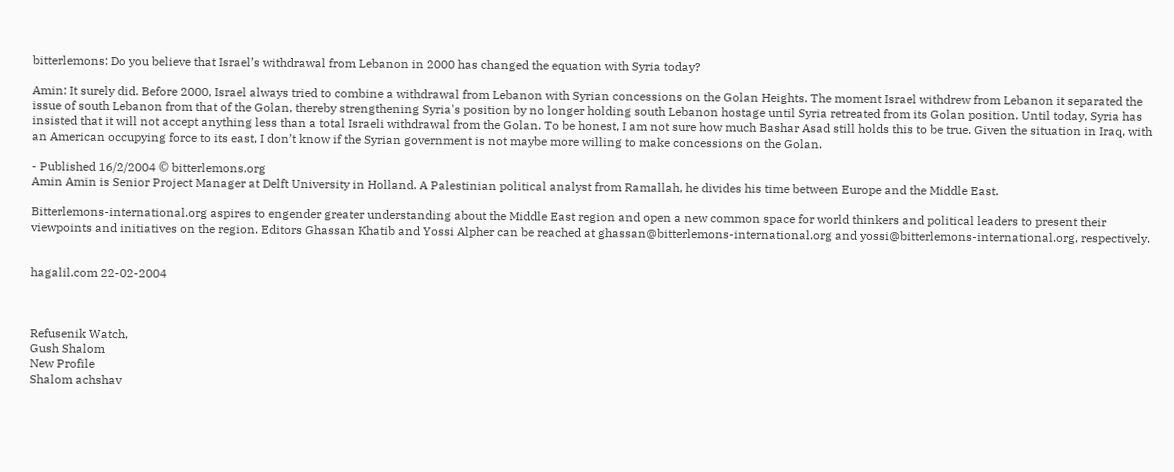bitterlemons: Do you believe that Israel’s withdrawal from Lebanon in 2000 has changed the equation with Syria today?

Amin: It surely did. Before 2000, Israel always tried to combine a withdrawal from Lebanon with Syrian concessions on the Golan Heights. The moment Israel withdrew from Lebanon it separated the issue of south Lebanon from that of the Golan, thereby strengthening Syria's position by no longer holding south Lebanon hostage until Syria retreated from its Golan position. Until today, Syria has insisted that it will not accept anything less than a total Israeli withdrawal from the Golan. To be honest, I am not sure how much Bashar Asad still holds this to be true. Given the situation in Iraq, with an American occupying force to its east, I don’t know if the Syrian government is not maybe more willing to make concessions on the Golan.

- Published 16/2/2004 © bitterlemons.org
Amin Amin is Senior Project Manager at Delft University in Holland. A Palestinian political analyst from Ramallah, he divides his time between Europe and the Middle East.

Bitterlemons-international.org aspires to engender greater understanding about the Middle East region and open a new common space for world thinkers and political leaders to present their viewpoints and initiatives on the region. Editors Ghassan Khatib and Yossi Alpher can be reached at ghassan@bitterlemons-international.org and yossi@bitterlemons-international.org, respectively.


hagalil.com 22-02-2004



Refusenik Watch,
Gush Shalom
New Profile
Shalom achshav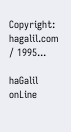Copyright: hagalil.com / 1995...

haGalil onLine